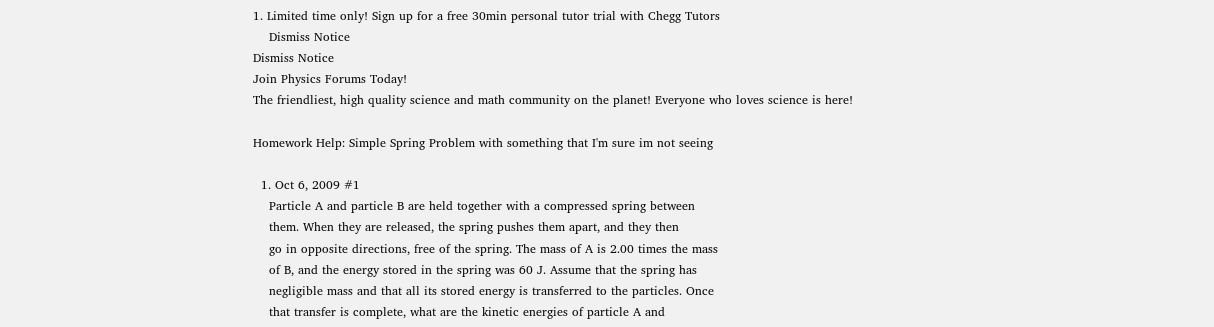1. Limited time only! Sign up for a free 30min personal tutor trial with Chegg Tutors
    Dismiss Notice
Dismiss Notice
Join Physics Forums Today!
The friendliest, high quality science and math community on the planet! Everyone who loves science is here!

Homework Help: Simple Spring Problem with something that I'm sure im not seeing

  1. Oct 6, 2009 #1
    Particle A and particle B are held together with a compressed spring between
    them. When they are released, the spring pushes them apart, and they then
    go in opposite directions, free of the spring. The mass of A is 2.00 times the mass
    of B, and the energy stored in the spring was 60 J. Assume that the spring has
    negligible mass and that all its stored energy is transferred to the particles. Once
    that transfer is complete, what are the kinetic energies of particle A and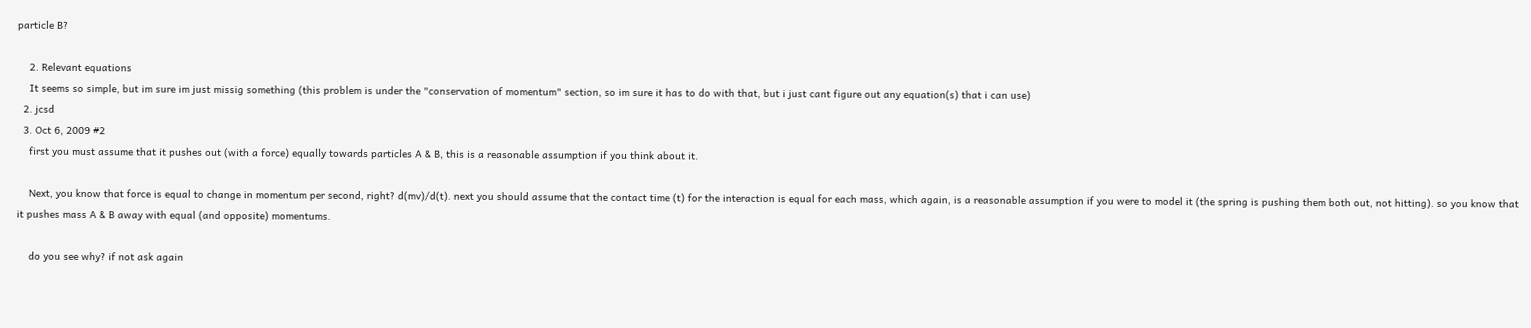particle B?

    2. Relevant equations
    It seems so simple, but im sure im just missig something (this problem is under the "conservation of momentum" section, so im sure it has to do with that, but i just cant figure out any equation(s) that i can use)
  2. jcsd
  3. Oct 6, 2009 #2
    first you must assume that it pushes out (with a force) equally towards particles A & B, this is a reasonable assumption if you think about it.

    Next, you know that force is equal to change in momentum per second, right? d(mv)/d(t). next you should assume that the contact time (t) for the interaction is equal for each mass, which again, is a reasonable assumption if you were to model it (the spring is pushing them both out, not hitting). so you know that it pushes mass A & B away with equal (and opposite) momentums.

    do you see why? if not ask again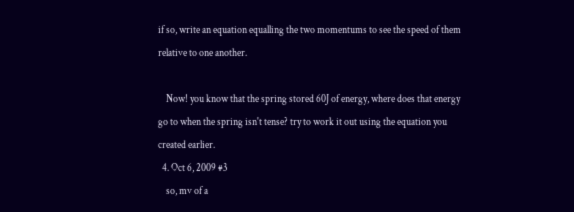if so, write an equation equalling the two momentums to see the speed of them relative to one another.

    Now! you know that the spring stored 60J of energy, where does that energy go to when the spring isn't tense? try to work it out using the equation you created earlier.
  4. Oct 6, 2009 #3
    so, mv of a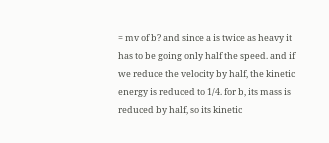= mv of b? and since a is twice as heavy it has to be going only half the speed. and if we reduce the velocity by half, the kinetic energy is reduced to 1/4. for b, its mass is reduced by half, so its kinetic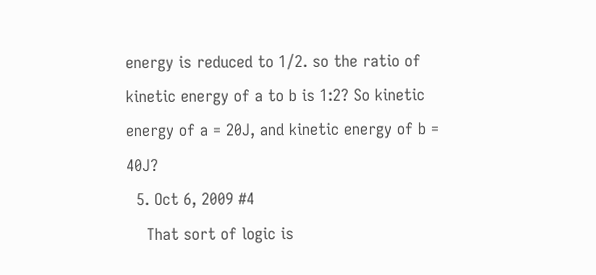energy is reduced to 1/2. so the ratio of kinetic energy of a to b is 1:2? So kinetic energy of a = 20J, and kinetic energy of b = 40J?
  5. Oct 6, 2009 #4
    That sort of logic is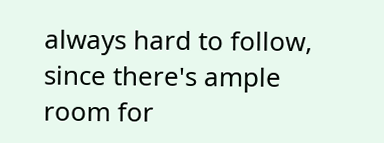always hard to follow, since there's ample room for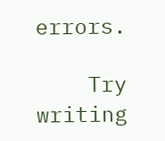errors.

    Try writing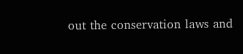out the conservation laws and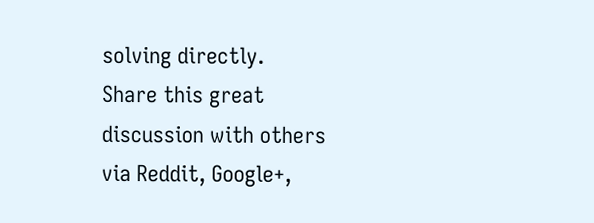solving directly.
Share this great discussion with others via Reddit, Google+,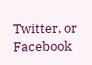Twitter, or Facebook